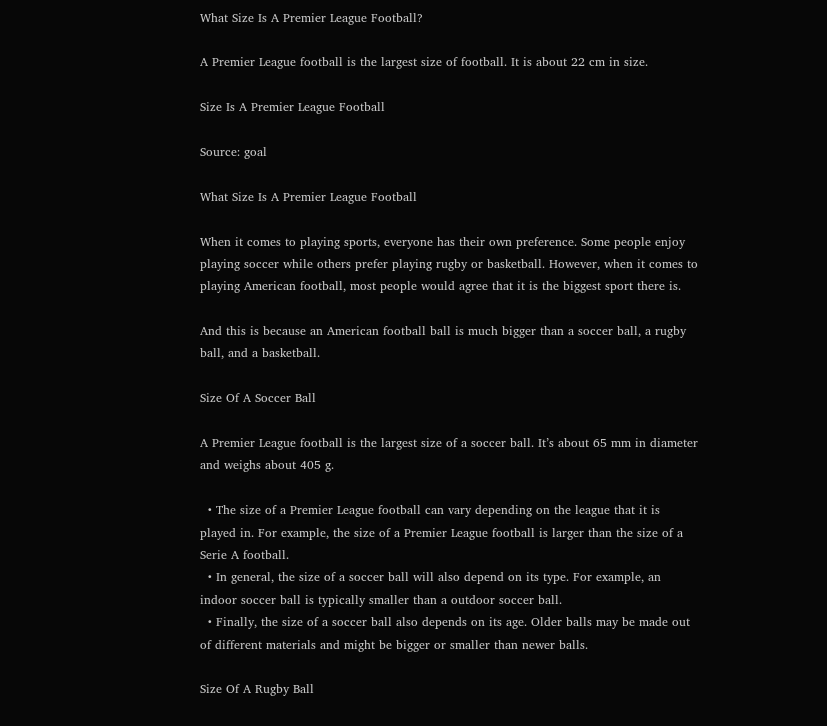What Size Is A Premier League Football?

A Premier League football is the largest size of football. It is about 22 cm in size.

Size Is A Premier League Football

Source: goal

What Size Is A Premier League Football

When it comes to playing sports, everyone has their own preference. Some people enjoy playing soccer while others prefer playing rugby or basketball. However, when it comes to playing American football, most people would agree that it is the biggest sport there is.

And this is because an American football ball is much bigger than a soccer ball, a rugby ball, and a basketball.

Size Of A Soccer Ball

A Premier League football is the largest size of a soccer ball. It’s about 65 mm in diameter and weighs about 405 g.

  • The size of a Premier League football can vary depending on the league that it is played in. For example, the size of a Premier League football is larger than the size of a Serie A football.
  • In general, the size of a soccer ball will also depend on its type. For example, an indoor soccer ball is typically smaller than a outdoor soccer ball.
  • Finally, the size of a soccer ball also depends on its age. Older balls may be made out of different materials and might be bigger or smaller than newer balls.

Size Of A Rugby Ball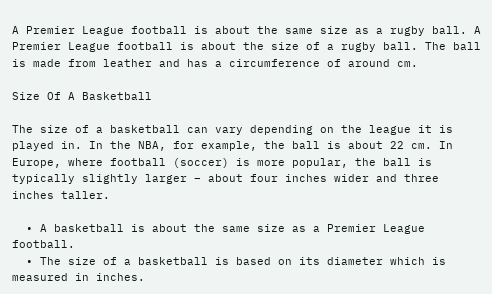A Premier League football is about the same size as a rugby ball. A Premier League football is about the size of a rugby ball. The ball is made from leather and has a circumference of around cm.

Size Of A Basketball

The size of a basketball can vary depending on the league it is played in. In the NBA, for example, the ball is about 22 cm. In Europe, where football (soccer) is more popular, the ball is typically slightly larger – about four inches wider and three inches taller.

  • A basketball is about the same size as a Premier League football.
  • The size of a basketball is based on its diameter which is measured in inches.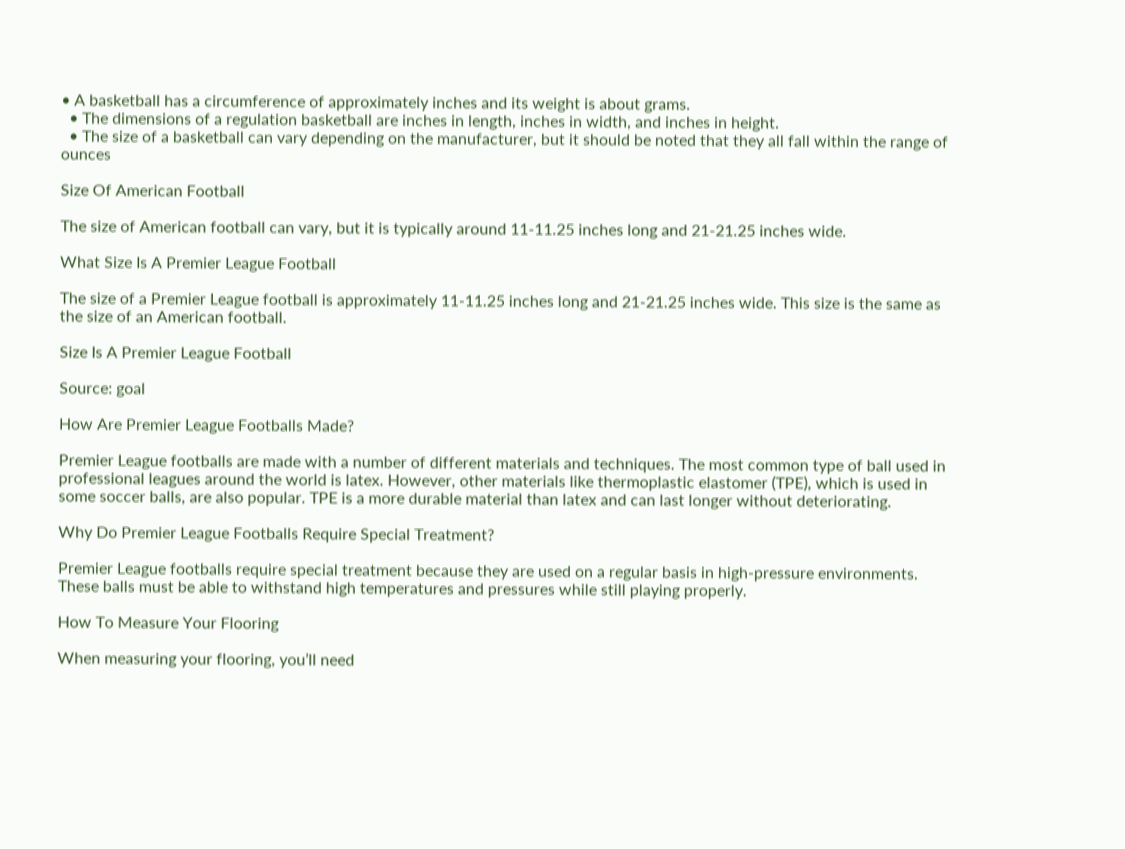• A basketball has a circumference of approximately inches and its weight is about grams.
  • The dimensions of a regulation basketball are inches in length, inches in width, and inches in height.
  • The size of a basketball can vary depending on the manufacturer, but it should be noted that they all fall within the range of ounces

Size Of American Football

The size of American football can vary, but it is typically around 11-11.25 inches long and 21-21.25 inches wide.

What Size Is A Premier League Football

The size of a Premier League football is approximately 11-11.25 inches long and 21-21.25 inches wide. This size is the same as the size of an American football.

Size Is A Premier League Football

Source: goal

How Are Premier League Footballs Made?

Premier League footballs are made with a number of different materials and techniques. The most common type of ball used in professional leagues around the world is latex. However, other materials like thermoplastic elastomer (TPE), which is used in some soccer balls, are also popular. TPE is a more durable material than latex and can last longer without deteriorating.

Why Do Premier League Footballs Require Special Treatment?

Premier League footballs require special treatment because they are used on a regular basis in high-pressure environments. These balls must be able to withstand high temperatures and pressures while still playing properly.

How To Measure Your Flooring

When measuring your flooring, you’ll need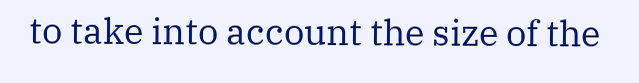to take into account the size of the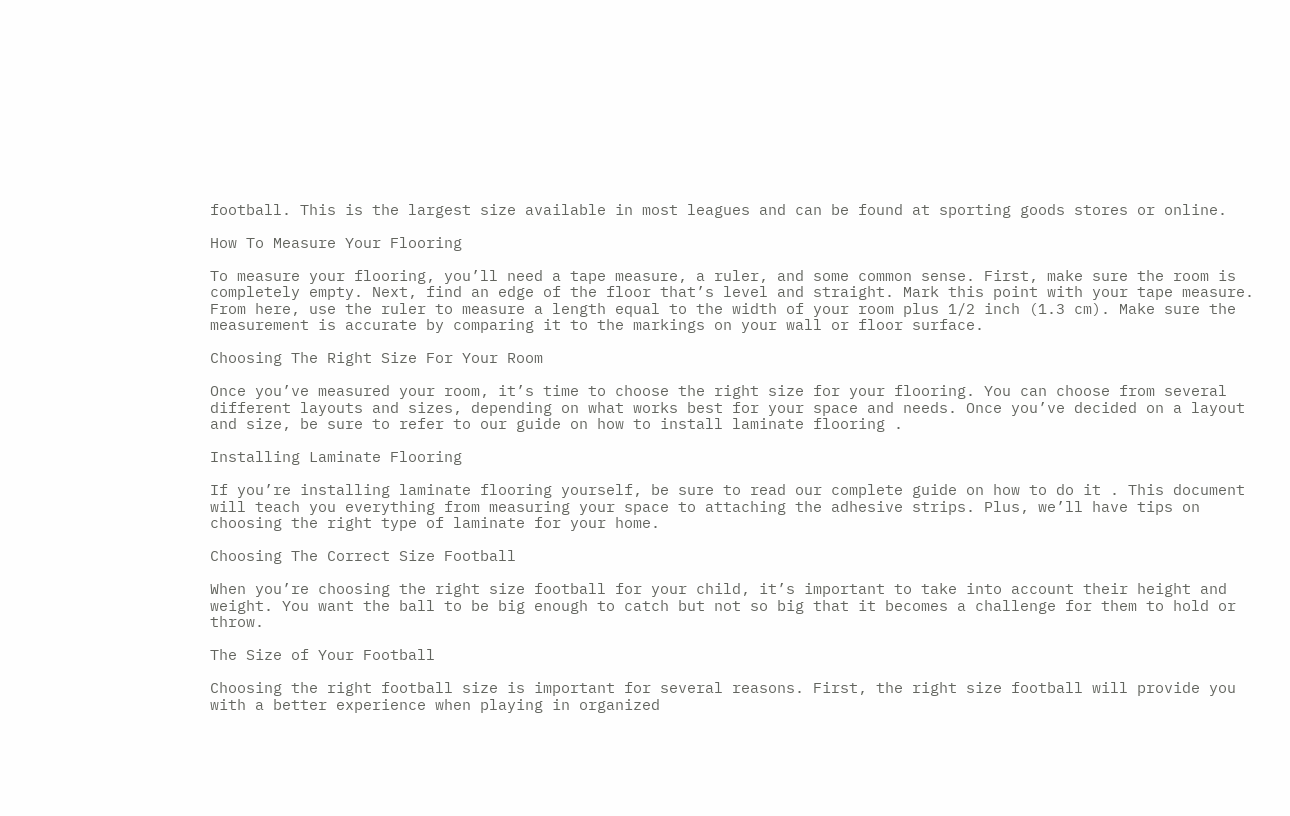football. This is the largest size available in most leagues and can be found at sporting goods stores or online.

How To Measure Your Flooring

To measure your flooring, you’ll need a tape measure, a ruler, and some common sense. First, make sure the room is completely empty. Next, find an edge of the floor that’s level and straight. Mark this point with your tape measure. From here, use the ruler to measure a length equal to the width of your room plus 1/2 inch (1.3 cm). Make sure the measurement is accurate by comparing it to the markings on your wall or floor surface.

Choosing The Right Size For Your Room

Once you’ve measured your room, it’s time to choose the right size for your flooring. You can choose from several different layouts and sizes, depending on what works best for your space and needs. Once you’ve decided on a layout and size, be sure to refer to our guide on how to install laminate flooring .

Installing Laminate Flooring

If you’re installing laminate flooring yourself, be sure to read our complete guide on how to do it . This document will teach you everything from measuring your space to attaching the adhesive strips. Plus, we’ll have tips on choosing the right type of laminate for your home.

Choosing The Correct Size Football

When you’re choosing the right size football for your child, it’s important to take into account their height and weight. You want the ball to be big enough to catch but not so big that it becomes a challenge for them to hold or throw.

The Size of Your Football

Choosing the right football size is important for several reasons. First, the right size football will provide you with a better experience when playing in organized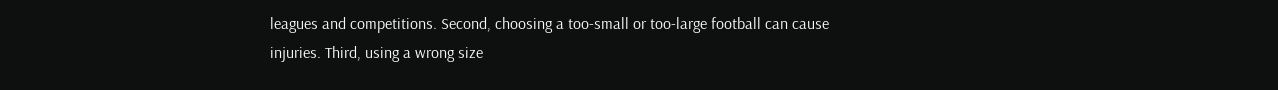leagues and competitions. Second, choosing a too-small or too-large football can cause injuries. Third, using a wrong size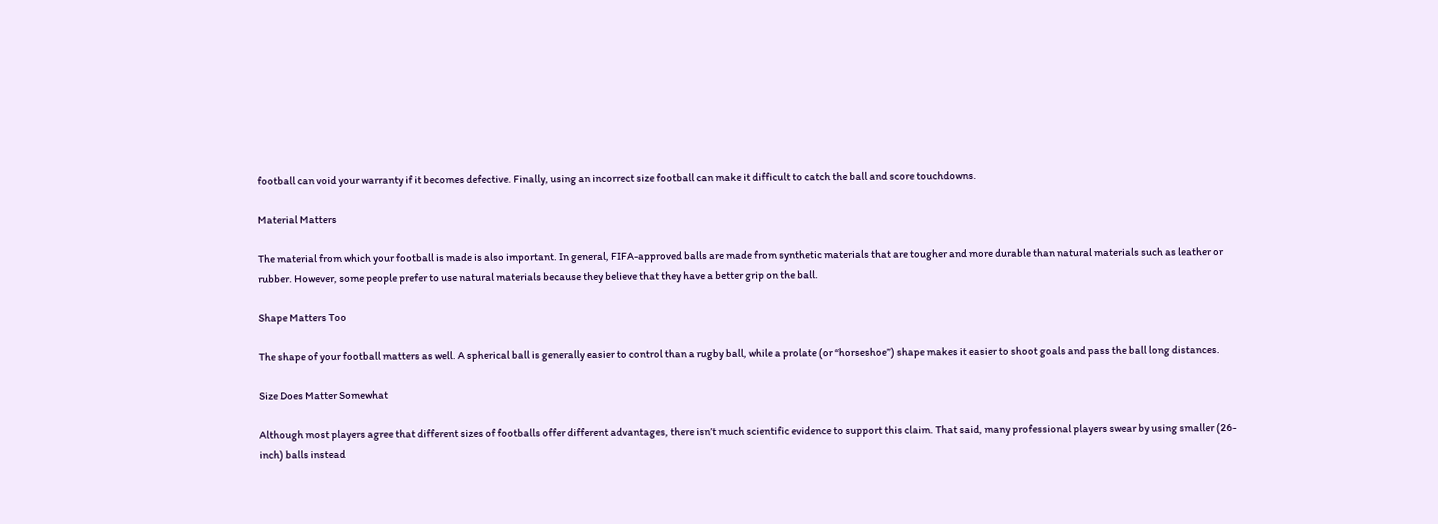football can void your warranty if it becomes defective. Finally, using an incorrect size football can make it difficult to catch the ball and score touchdowns.

Material Matters

The material from which your football is made is also important. In general, FIFA-approved balls are made from synthetic materials that are tougher and more durable than natural materials such as leather or rubber. However, some people prefer to use natural materials because they believe that they have a better grip on the ball.

Shape Matters Too

The shape of your football matters as well. A spherical ball is generally easier to control than a rugby ball, while a prolate (or “horseshoe”) shape makes it easier to shoot goals and pass the ball long distances.

Size Does Matter Somewhat

Although most players agree that different sizes of footballs offer different advantages, there isn’t much scientific evidence to support this claim. That said, many professional players swear by using smaller (26-inch) balls instead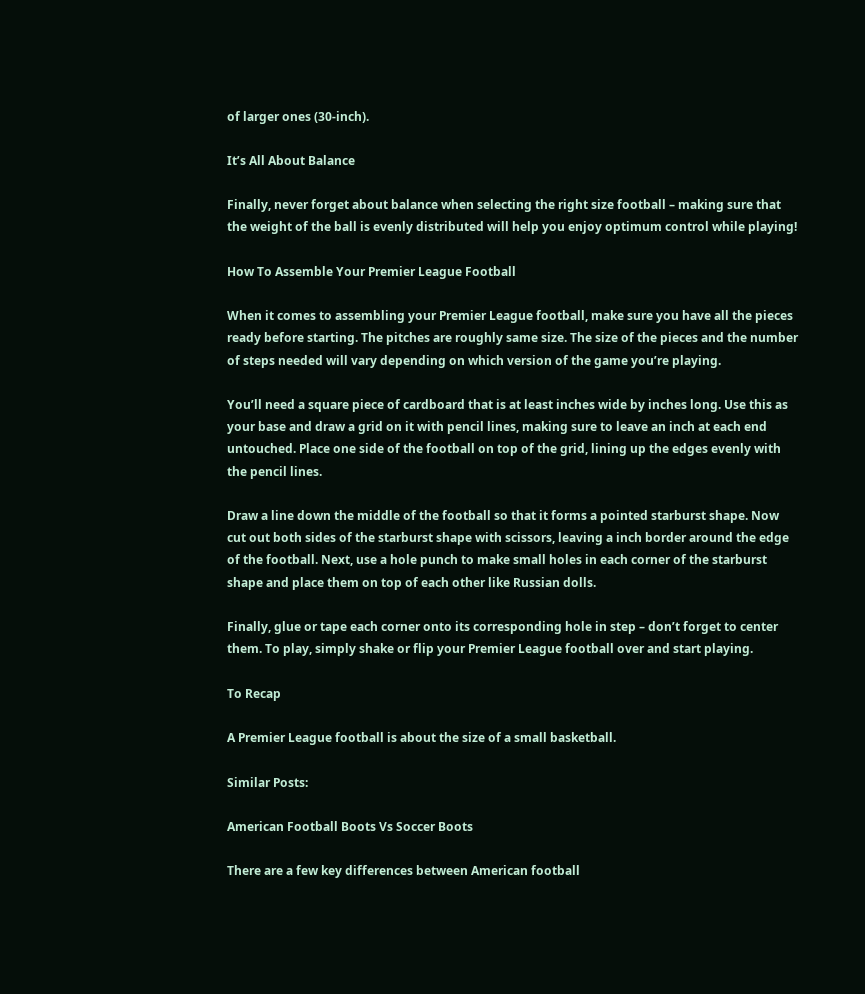of larger ones (30-inch).

It’s All About Balance

Finally, never forget about balance when selecting the right size football – making sure that the weight of the ball is evenly distributed will help you enjoy optimum control while playing!

How To Assemble Your Premier League Football

When it comes to assembling your Premier League football, make sure you have all the pieces ready before starting. The pitches are roughly same size. The size of the pieces and the number of steps needed will vary depending on which version of the game you’re playing.

You’ll need a square piece of cardboard that is at least inches wide by inches long. Use this as your base and draw a grid on it with pencil lines, making sure to leave an inch at each end untouched. Place one side of the football on top of the grid, lining up the edges evenly with the pencil lines.

Draw a line down the middle of the football so that it forms a pointed starburst shape. Now cut out both sides of the starburst shape with scissors, leaving a inch border around the edge of the football. Next, use a hole punch to make small holes in each corner of the starburst shape and place them on top of each other like Russian dolls.

Finally, glue or tape each corner onto its corresponding hole in step – don’t forget to center them. To play, simply shake or flip your Premier League football over and start playing.

To Recap

A Premier League football is about the size of a small basketball.

Similar Posts:

American Football Boots Vs Soccer Boots

There are a few key differences between American football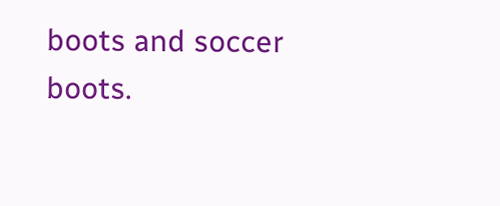boots and soccer boots.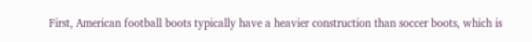First, American football boots typically have a heavier construction than soccer boots, which is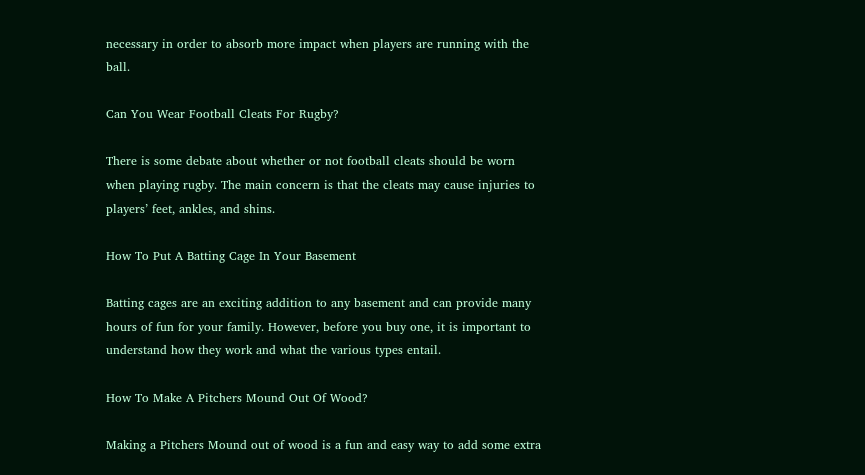necessary in order to absorb more impact when players are running with the ball.

Can You Wear Football Cleats For Rugby?

There is some debate about whether or not football cleats should be worn when playing rugby. The main concern is that the cleats may cause injuries to players’ feet, ankles, and shins.

How To Put A Batting Cage In Your Basement

Batting cages are an exciting addition to any basement and can provide many hours of fun for your family. However, before you buy one, it is important to understand how they work and what the various types entail.

How To Make A Pitchers Mound Out Of Wood?

Making a Pitchers Mound out of wood is a fun and easy way to add some extra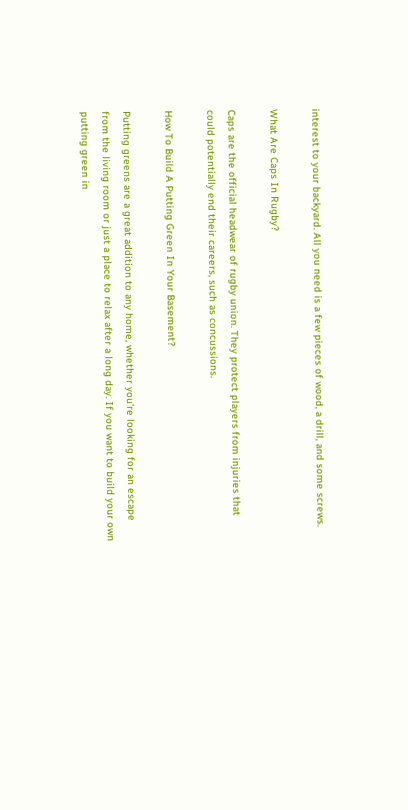interest to your backyard. All you need is a few pieces of wood, a drill, and some screws.

What Are Caps In Rugby?

Caps are the official headwear of rugby union. They protect players from injuries that could potentially end their careers, such as concussions.

How To Build A Putting Green In Your Basement?

Putting greens are a great addition to any home, whether you’re looking for an escape from the living room or just a place to relax after a long day. If you want to build your own putting green in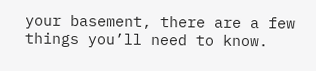your basement, there are a few things you’ll need to know.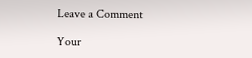Leave a Comment

Your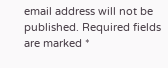email address will not be published. Required fields are marked *